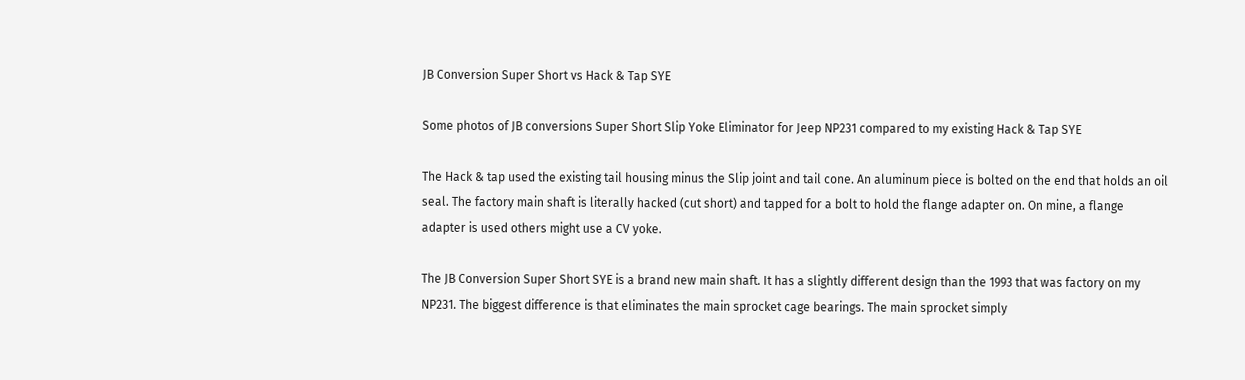JB Conversion Super Short vs Hack & Tap SYE

Some photos of JB conversions Super Short Slip Yoke Eliminator for Jeep NP231 compared to my existing Hack & Tap SYE

The Hack & tap used the existing tail housing minus the Slip joint and tail cone. An aluminum piece is bolted on the end that holds an oil seal. The factory main shaft is literally hacked (cut short) and tapped for a bolt to hold the flange adapter on. On mine, a flange adapter is used others might use a CV yoke.

The JB Conversion Super Short SYE is a brand new main shaft. It has a slightly different design than the 1993 that was factory on my NP231. The biggest difference is that eliminates the main sprocket cage bearings. The main sprocket simply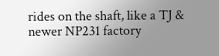rides on the shaft, like a TJ & newer NP231 factory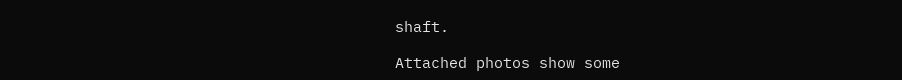shaft.

Attached photos show some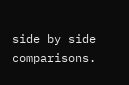side by side comparisons.